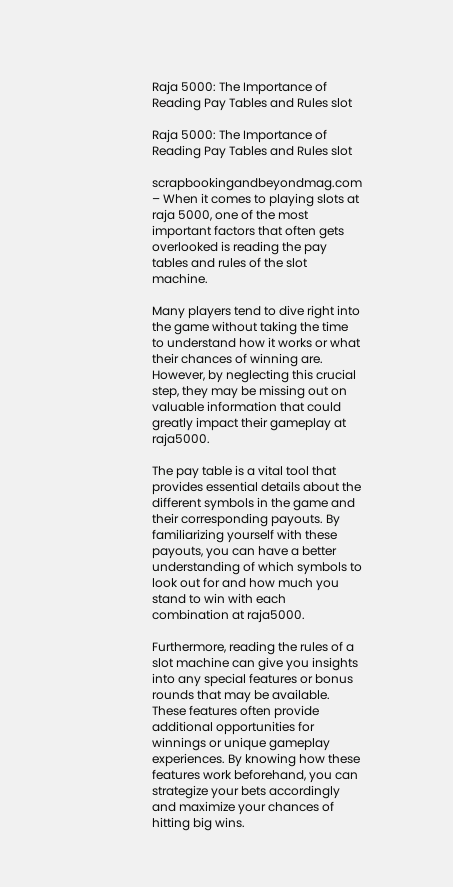Raja 5000: The Importance of Reading Pay Tables and Rules slot

Raja 5000: The Importance of Reading Pay Tables and Rules slot

scrapbookingandbeyondmag.com – When it comes to playing slots at raja 5000, one of the most important factors that often gets overlooked is reading the pay tables and rules of the slot machine.

Many players tend to dive right into the game without taking the time to understand how it works or what their chances of winning are. However, by neglecting this crucial step, they may be missing out on valuable information that could greatly impact their gameplay at raja5000.

The pay table is a vital tool that provides essential details about the different symbols in the game and their corresponding payouts. By familiarizing yourself with these payouts, you can have a better understanding of which symbols to look out for and how much you stand to win with each combination at raja5000.

Furthermore, reading the rules of a slot machine can give you insights into any special features or bonus rounds that may be available. These features often provide additional opportunities for winnings or unique gameplay experiences. By knowing how these features work beforehand, you can strategize your bets accordingly and maximize your chances of hitting big wins.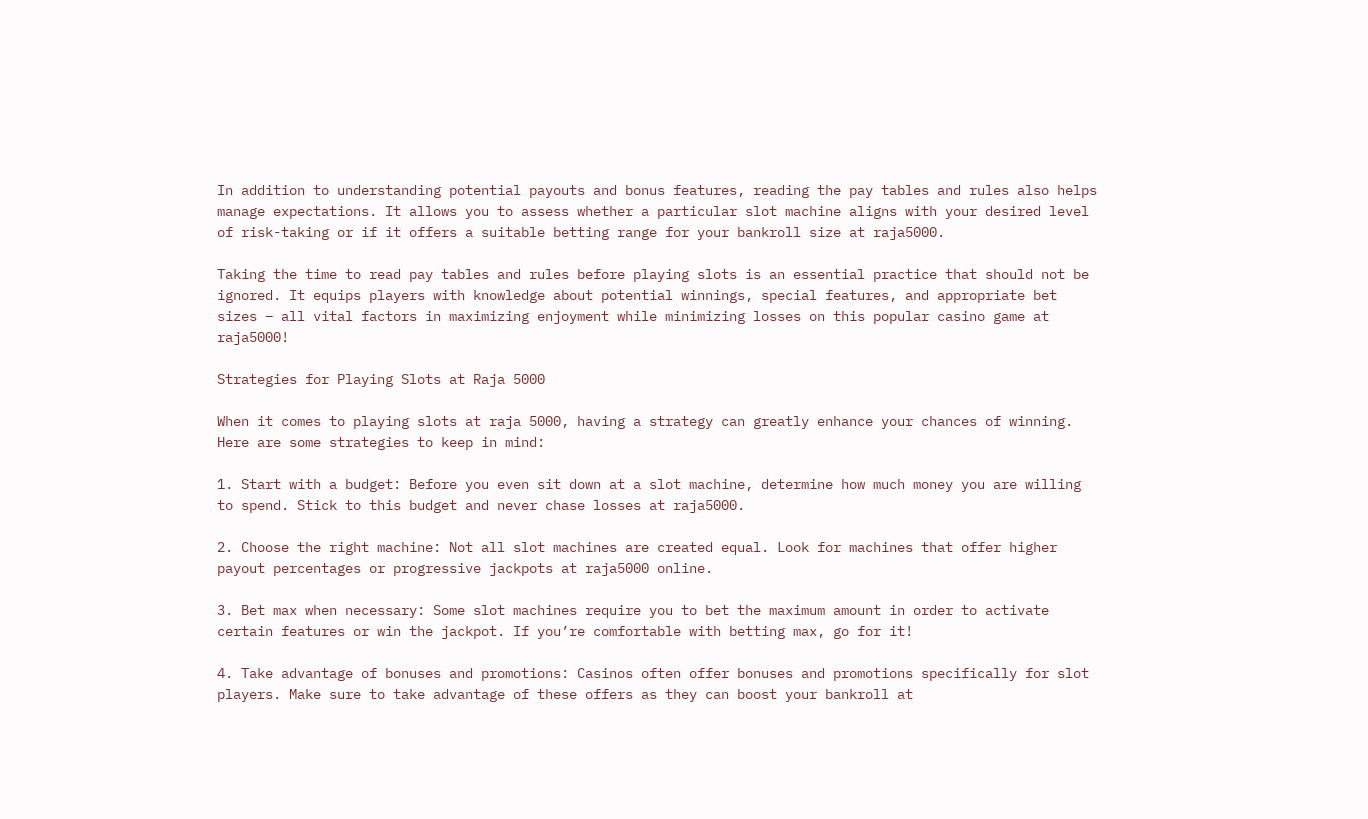In addition to understanding potential payouts and bonus features, reading the pay tables and rules also helps manage expectations. It allows you to assess whether a particular slot machine aligns with your desired level of risk-taking or if it offers a suitable betting range for your bankroll size at raja5000.

Taking the time to read pay tables and rules before playing slots is an essential practice that should not be ignored. It equips players with knowledge about potential winnings, special features, and appropriate bet sizes – all vital factors in maximizing enjoyment while minimizing losses on this popular casino game at raja5000!

Strategies for Playing Slots at Raja 5000

When it comes to playing slots at raja 5000, having a strategy can greatly enhance your chances of winning. Here are some strategies to keep in mind:

1. Start with a budget: Before you even sit down at a slot machine, determine how much money you are willing to spend. Stick to this budget and never chase losses at raja5000.

2. Choose the right machine: Not all slot machines are created equal. Look for machines that offer higher payout percentages or progressive jackpots at raja5000 online.

3. Bet max when necessary: Some slot machines require you to bet the maximum amount in order to activate certain features or win the jackpot. If you’re comfortable with betting max, go for it!

4. Take advantage of bonuses and promotions: Casinos often offer bonuses and promotions specifically for slot players. Make sure to take advantage of these offers as they can boost your bankroll at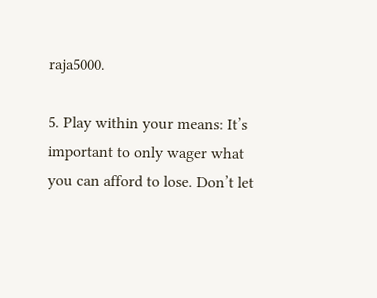raja5000.

5. Play within your means: It’s important to only wager what you can afford to lose. Don’t let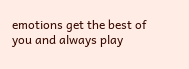emotions get the best of you and always play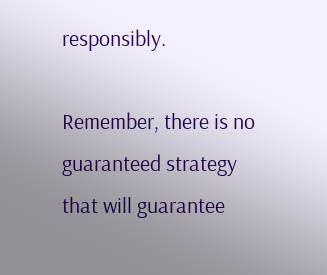responsibly.

Remember, there is no guaranteed strategy that will guarantee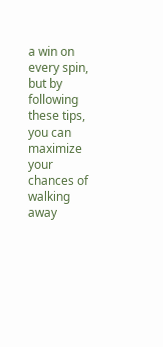a win on every spin, but by following these tips, you can maximize your chances of walking away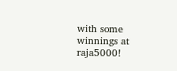with some winnings at raja5000!